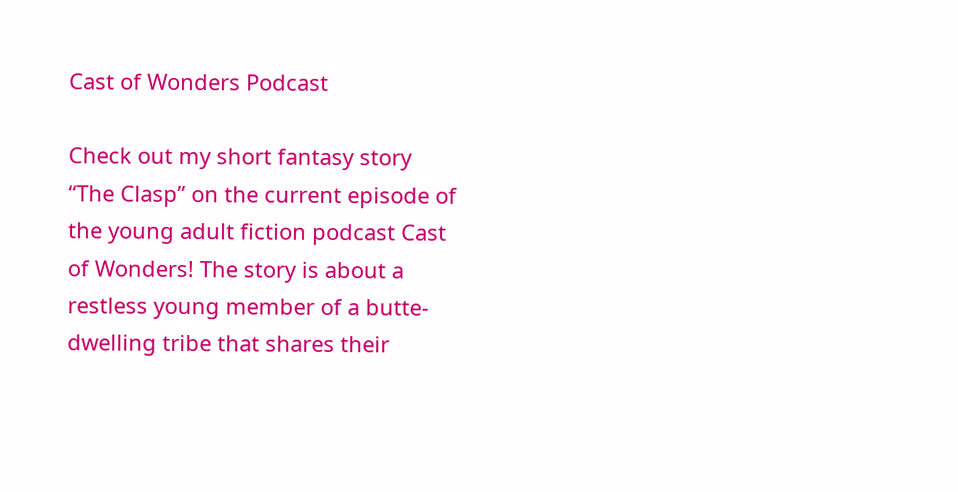Cast of Wonders Podcast

Check out my short fantasy story “The Clasp” on the current episode of the young adult fiction podcast Cast of Wonders! The story is about a restless young member of a butte-dwelling tribe that shares their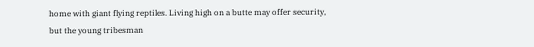home with giant flying reptiles. Living high on a butte may offer security, but the young tribesman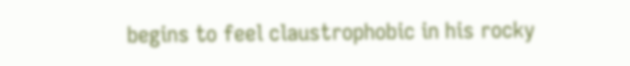begins to feel claustrophobic in his rocky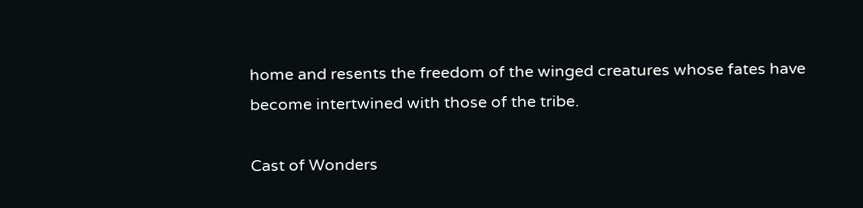home and resents the freedom of the winged creatures whose fates have become intertwined with those of the tribe.

Cast of Wonders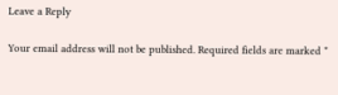Leave a Reply

Your email address will not be published. Required fields are marked *